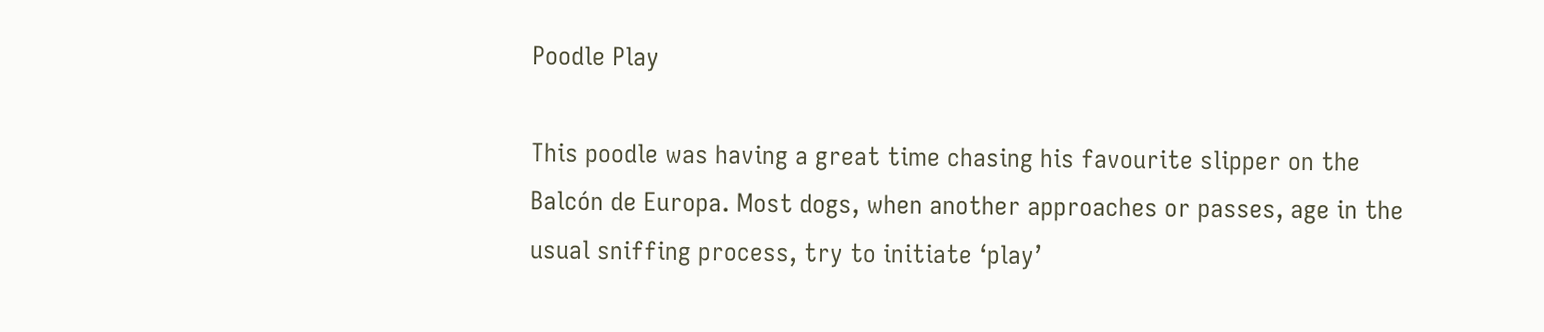Poodle Play

This poodle was having a great time chasing his favourite slipper on the Balcón de Europa. Most dogs, when another approaches or passes, age in the usual sniffing process, try to initiate ‘play’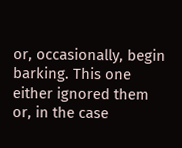or, occasionally, begin barking. This one either ignored them or, in the case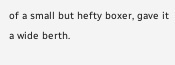of a small but hefty boxer, gave it a wide berth.